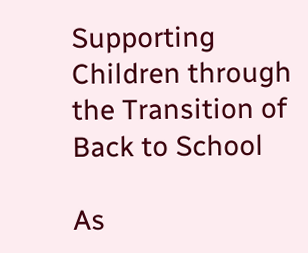Supporting Children through the Transition of Back to School

As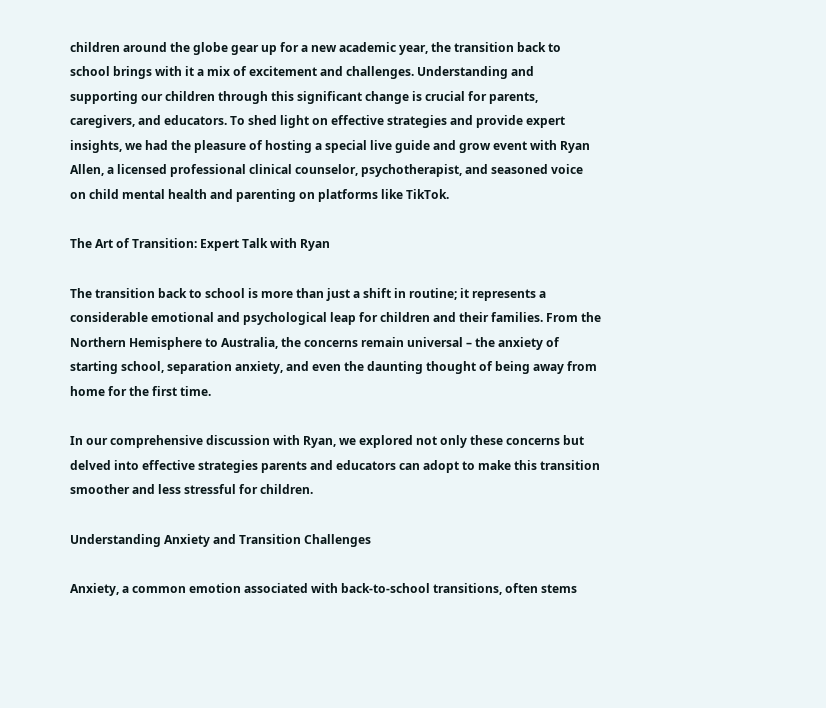children around the globe gear up for a new academic year, the transition back to school brings with it a mix of excitement and challenges. Understanding and supporting our children through this significant change is crucial for parents, caregivers, and educators. To shed light on effective strategies and provide expert insights, we had the pleasure of hosting a special live guide and grow event with Ryan Allen, a licensed professional clinical counselor, psychotherapist, and seasoned voice on child mental health and parenting on platforms like TikTok.

The Art of Transition: Expert Talk with Ryan

The transition back to school is more than just a shift in routine; it represents a considerable emotional and psychological leap for children and their families. From the Northern Hemisphere to Australia, the concerns remain universal – the anxiety of starting school, separation anxiety, and even the daunting thought of being away from home for the first time.

In our comprehensive discussion with Ryan, we explored not only these concerns but delved into effective strategies parents and educators can adopt to make this transition smoother and less stressful for children.

Understanding Anxiety and Transition Challenges

Anxiety, a common emotion associated with back-to-school transitions, often stems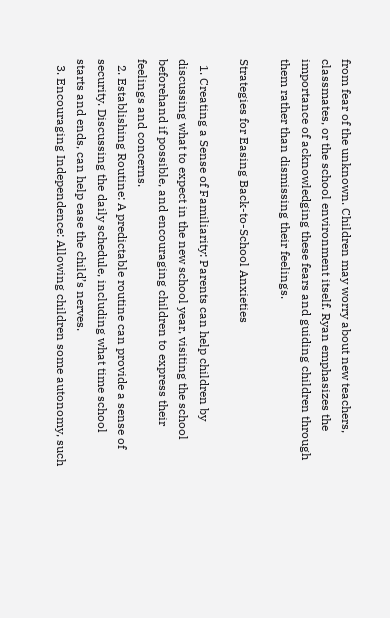from fear of the unknown. Children may worry about new teachers, classmates, or the school environment itself. Ryan emphasizes the importance of acknowledging these fears and guiding children through them rather than dismissing their feelings.

Strategies for Easing Back-to-School Anxieties

  1. Creating a Sense of Familiarity: Parents can help children by discussing what to expect in the new school year, visiting the school beforehand if possible, and encouraging children to express their feelings and concerns.
  2. Establishing Routine: A predictable routine can provide a sense of security. Discussing the daily schedule, including what time school starts and ends, can help ease the child’s nerves.
  3. Encouraging Independence: Allowing children some autonomy, such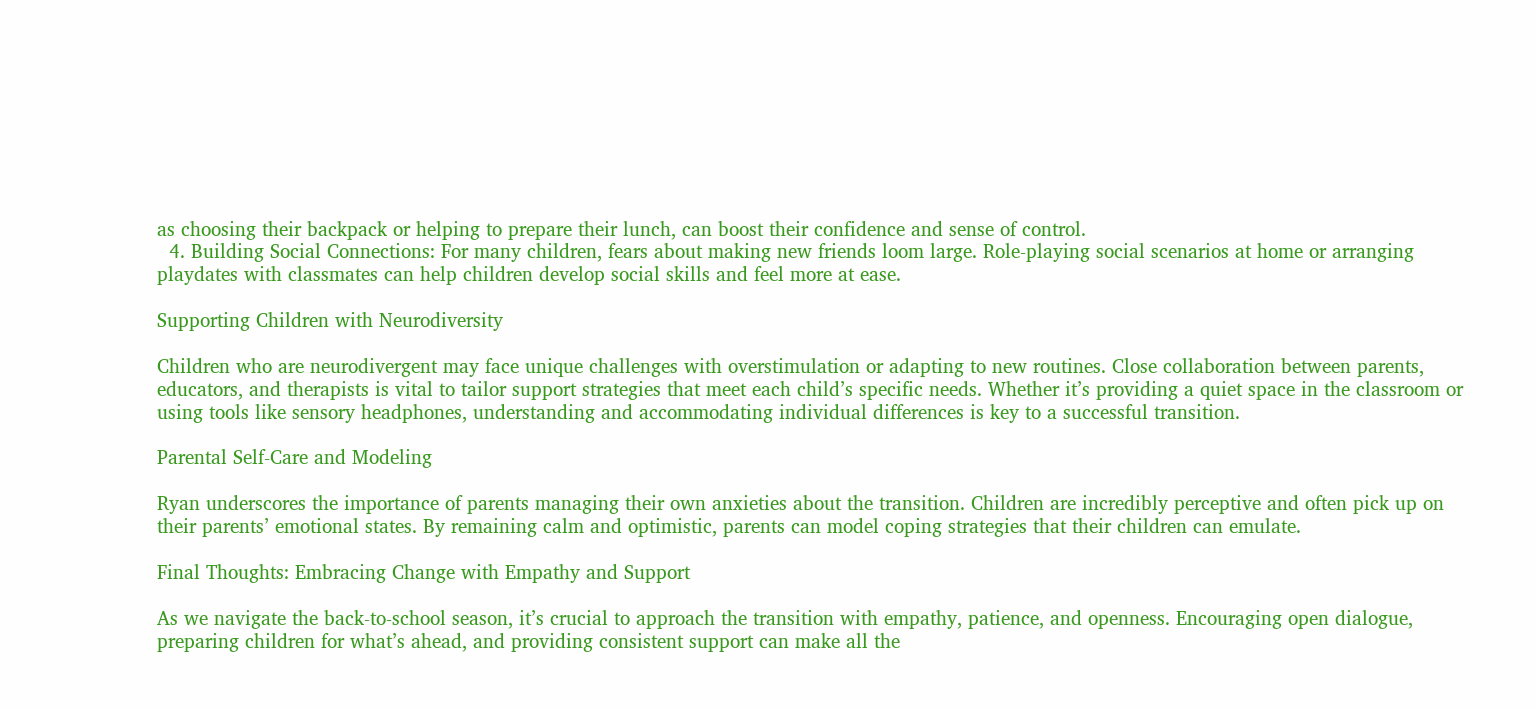as choosing their backpack or helping to prepare their lunch, can boost their confidence and sense of control.
  4. Building Social Connections: For many children, fears about making new friends loom large. Role-playing social scenarios at home or arranging playdates with classmates can help children develop social skills and feel more at ease.

Supporting Children with Neurodiversity

Children who are neurodivergent may face unique challenges with overstimulation or adapting to new routines. Close collaboration between parents, educators, and therapists is vital to tailor support strategies that meet each child’s specific needs. Whether it’s providing a quiet space in the classroom or using tools like sensory headphones, understanding and accommodating individual differences is key to a successful transition.

Parental Self-Care and Modeling

Ryan underscores the importance of parents managing their own anxieties about the transition. Children are incredibly perceptive and often pick up on their parents’ emotional states. By remaining calm and optimistic, parents can model coping strategies that their children can emulate.

Final Thoughts: Embracing Change with Empathy and Support

As we navigate the back-to-school season, it’s crucial to approach the transition with empathy, patience, and openness. Encouraging open dialogue, preparing children for what’s ahead, and providing consistent support can make all the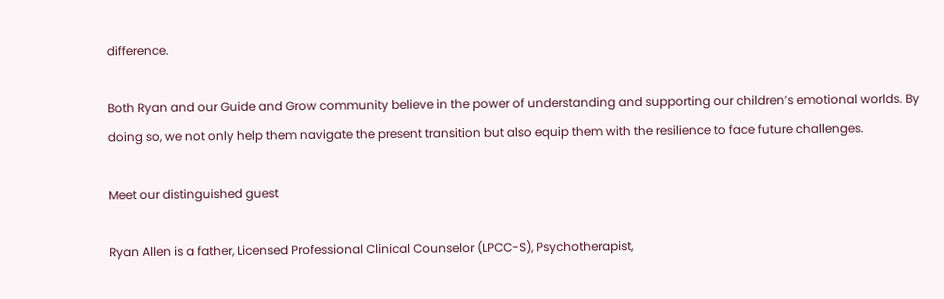difference.

Both Ryan and our Guide and Grow community believe in the power of understanding and supporting our children’s emotional worlds. By doing so, we not only help them navigate the present transition but also equip them with the resilience to face future challenges.

Meet our distinguished guest

Ryan Allen is a father, Licensed Professional Clinical Counselor (LPCC-S), Psychotherapist,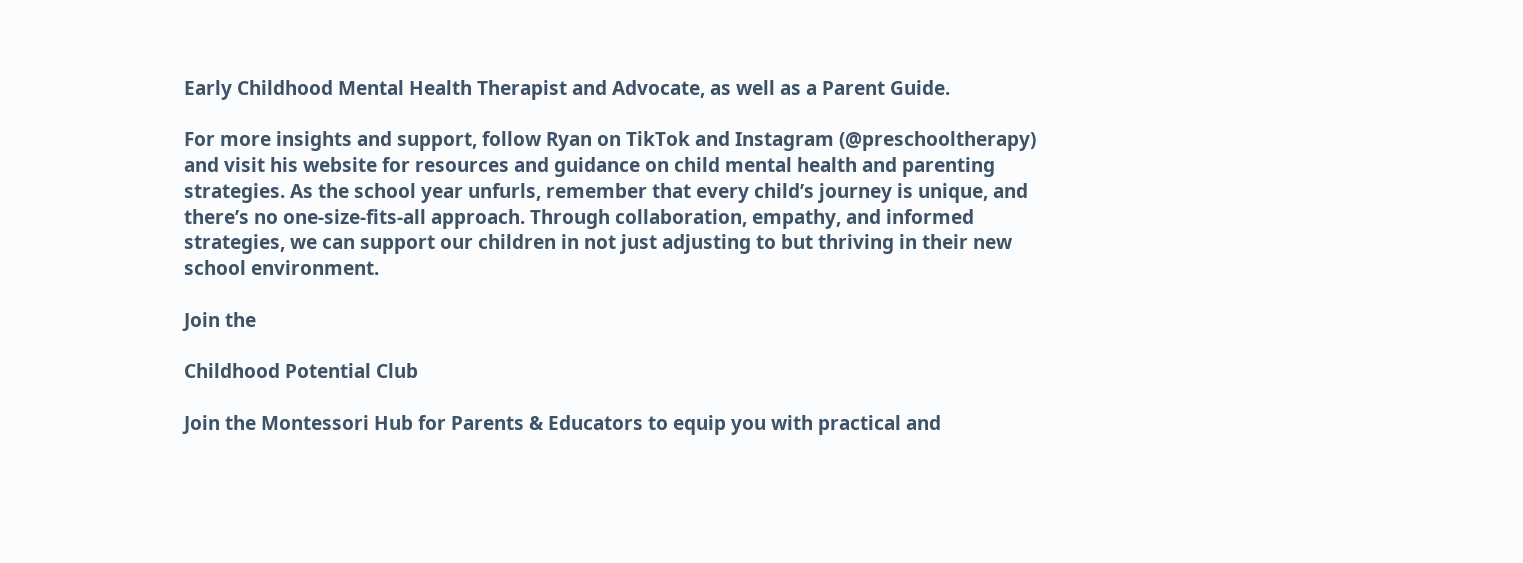Early Childhood Mental Health Therapist and Advocate, as well as a Parent Guide.

For more insights and support, follow Ryan on TikTok and Instagram (@preschooltherapy) and visit his website for resources and guidance on child mental health and parenting strategies. As the school year unfurls, remember that every child’s journey is unique, and there’s no one-size-fits-all approach. Through collaboration, empathy, and informed strategies, we can support our children in not just adjusting to but thriving in their new school environment.

Join the

Childhood Potential Club

Join the Montessori Hub for Parents & Educators to equip you with practical and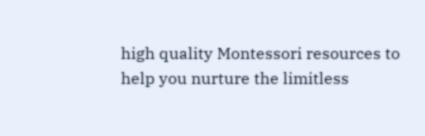high quality Montessori resources to help you nurture the limitless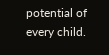potential of every child.